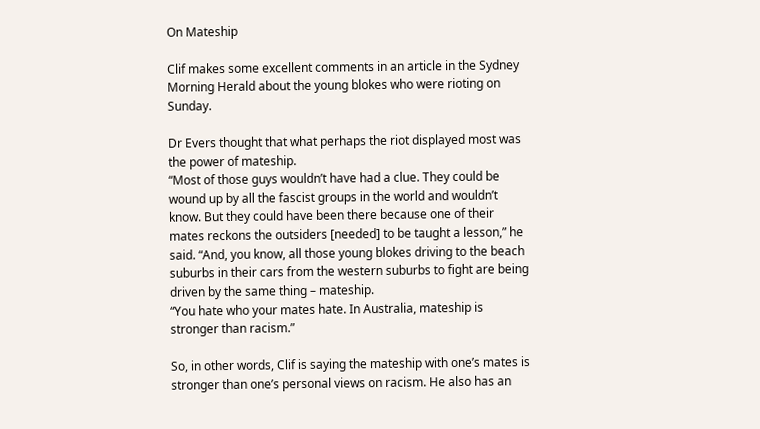On Mateship

Clif makes some excellent comments in an article in the Sydney Morning Herald about the young blokes who were rioting on Sunday.

Dr Evers thought that what perhaps the riot displayed most was the power of mateship.
“Most of those guys wouldn’t have had a clue. They could be wound up by all the fascist groups in the world and wouldn’t know. But they could have been there because one of their mates reckons the outsiders [needed] to be taught a lesson,” he said. “And, you know, all those young blokes driving to the beach suburbs in their cars from the western suburbs to fight are being driven by the same thing – mateship.
“You hate who your mates hate. In Australia, mateship is stronger than racism.”

So, in other words, Clif is saying the mateship with one’s mates is stronger than one’s personal views on racism. He also has an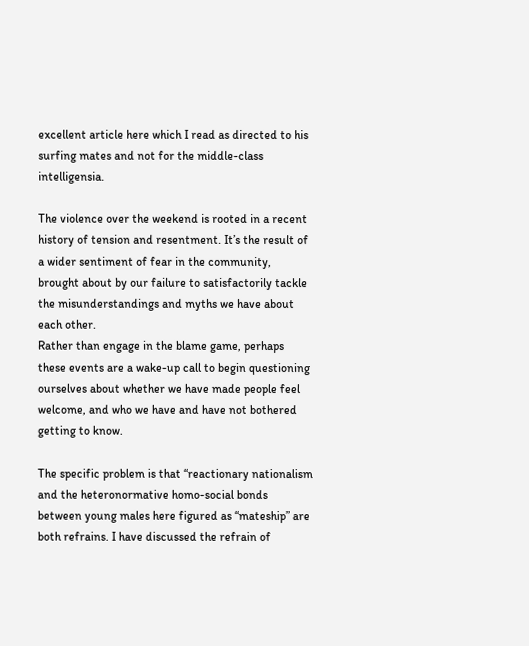excellent article here which I read as directed to his surfing mates and not for the middle-class intelligensia.

The violence over the weekend is rooted in a recent history of tension and resentment. It’s the result of a wider sentiment of fear in the community, brought about by our failure to satisfactorily tackle the misunderstandings and myths we have about each other.
Rather than engage in the blame game, perhaps these events are a wake-up call to begin questioning ourselves about whether we have made people feel welcome, and who we have and have not bothered getting to know.

The specific problem is that “reactionary nationalism and the heteronormative homo-social bonds between young males here figured as “mateship” are both refrains. I have discussed the refrain of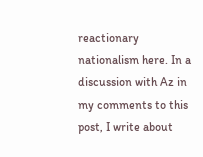reactionary nationalism here. In a discussion with Az in my comments to this post, I write about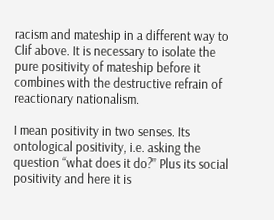racism and mateship in a different way to Clif above. It is necessary to isolate the pure positivity of mateship before it combines with the destructive refrain of reactionary nationalism.

I mean positivity in two senses. Its ontological positivity, i.e. asking the question “what does it do?” Plus its social positivity and here it is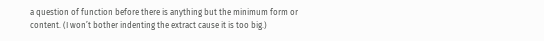a question of function before there is anything but the minimum form or content. (I won’t bother indenting the extract cause it is too big.)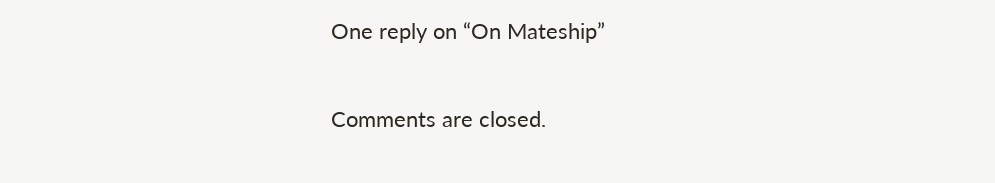One reply on “On Mateship”

Comments are closed.